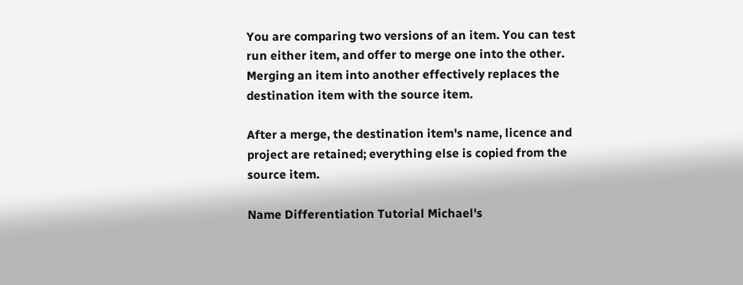You are comparing two versions of an item. You can test run either item, and offer to merge one into the other. Merging an item into another effectively replaces the destination item with the source item.

After a merge, the destination item's name, licence and project are retained; everything else is copied from the source item.

Name Differentiation Tutorial Michael's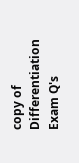copy of Differentiation Exam Q's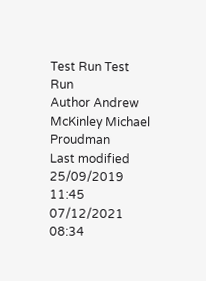Test Run Test Run
Author Andrew McKinley Michael Proudman
Last modified 25/09/2019 11:45 07/12/2021 08:34